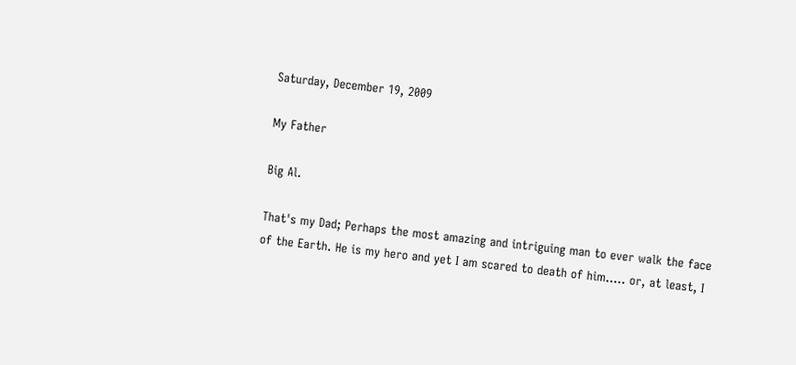Saturday, December 19, 2009

My Father

Big Al.

That's my Dad; Perhaps the most amazing and intriguing man to ever walk the face of the Earth. He is my hero and yet I am scared to death of him..... or, at least, I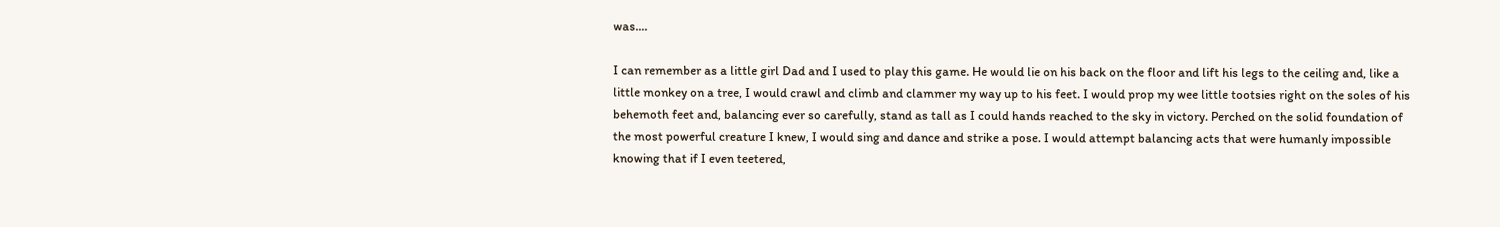was....

I can remember as a little girl Dad and I used to play this game. He would lie on his back on the floor and lift his legs to the ceiling and, like a little monkey on a tree, I would crawl and climb and clammer my way up to his feet. I would prop my wee little tootsies right on the soles of his behemoth feet and, balancing ever so carefully, stand as tall as I could hands reached to the sky in victory. Perched on the solid foundation of the most powerful creature I knew, I would sing and dance and strike a pose. I would attempt balancing acts that were humanly impossible knowing that if I even teetered,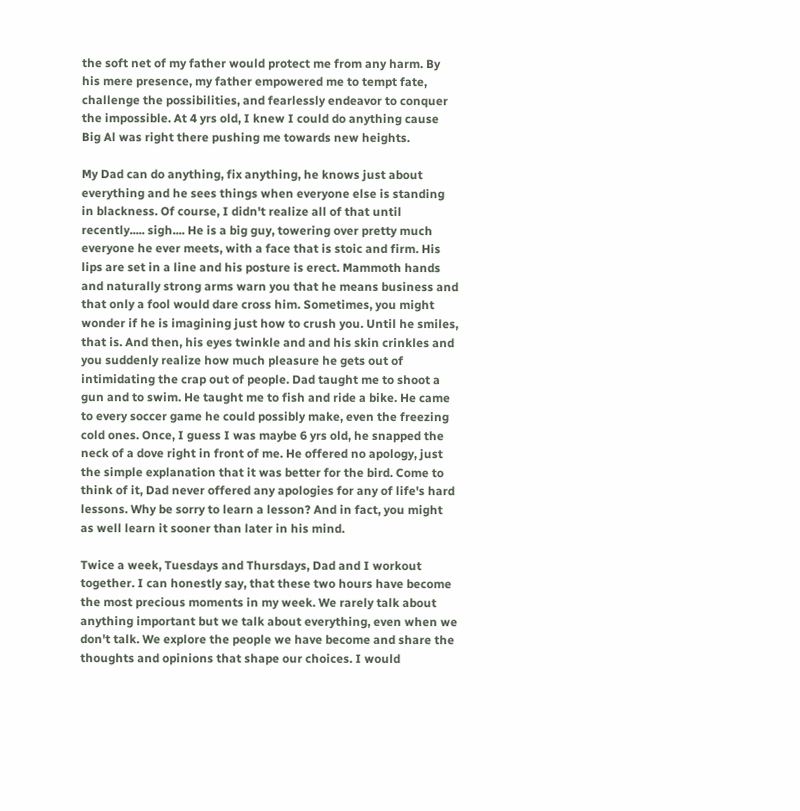the soft net of my father would protect me from any harm. By his mere presence, my father empowered me to tempt fate, challenge the possibilities, and fearlessly endeavor to conquer the impossible. At 4 yrs old, I knew I could do anything cause Big Al was right there pushing me towards new heights.

My Dad can do anything, fix anything, he knows just about everything and he sees things when everyone else is standing in blackness. Of course, I didn't realize all of that until recently..... sigh.... He is a big guy, towering over pretty much everyone he ever meets, with a face that is stoic and firm. His lips are set in a line and his posture is erect. Mammoth hands and naturally strong arms warn you that he means business and that only a fool would dare cross him. Sometimes, you might wonder if he is imagining just how to crush you. Until he smiles, that is. And then, his eyes twinkle and and his skin crinkles and you suddenly realize how much pleasure he gets out of intimidating the crap out of people. Dad taught me to shoot a gun and to swim. He taught me to fish and ride a bike. He came to every soccer game he could possibly make, even the freezing cold ones. Once, I guess I was maybe 6 yrs old, he snapped the neck of a dove right in front of me. He offered no apology, just the simple explanation that it was better for the bird. Come to think of it, Dad never offered any apologies for any of life's hard lessons. Why be sorry to learn a lesson? And in fact, you might as well learn it sooner than later in his mind.

Twice a week, Tuesdays and Thursdays, Dad and I workout together. I can honestly say, that these two hours have become the most precious moments in my week. We rarely talk about anything important but we talk about everything, even when we don't talk. We explore the people we have become and share the thoughts and opinions that shape our choices. I would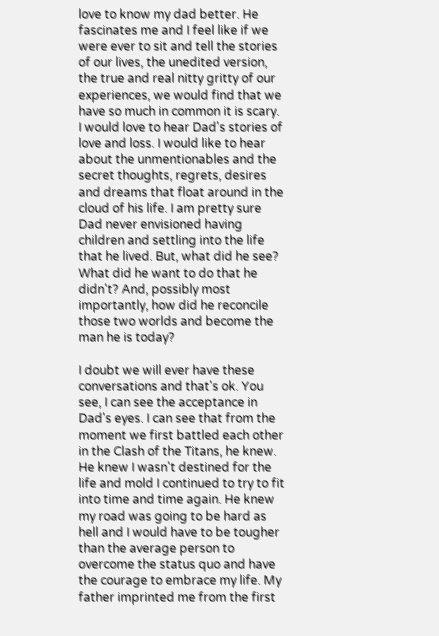love to know my dad better. He fascinates me and I feel like if we were ever to sit and tell the stories of our lives, the unedited version, the true and real nitty gritty of our experiences, we would find that we have so much in common it is scary. I would love to hear Dad's stories of love and loss. I would like to hear about the unmentionables and the secret thoughts, regrets, desires and dreams that float around in the cloud of his life. I am pretty sure Dad never envisioned having children and settling into the life that he lived. But, what did he see? What did he want to do that he didn't? And, possibly most importantly, how did he reconcile those two worlds and become the man he is today?

I doubt we will ever have these conversations and that's ok. You see, I can see the acceptance in Dad's eyes. I can see that from the moment we first battled each other in the Clash of the Titans, he knew. He knew I wasn't destined for the life and mold I continued to try to fit into time and time again. He knew my road was going to be hard as hell and I would have to be tougher than the average person to overcome the status quo and have the courage to embrace my life. My father imprinted me from the first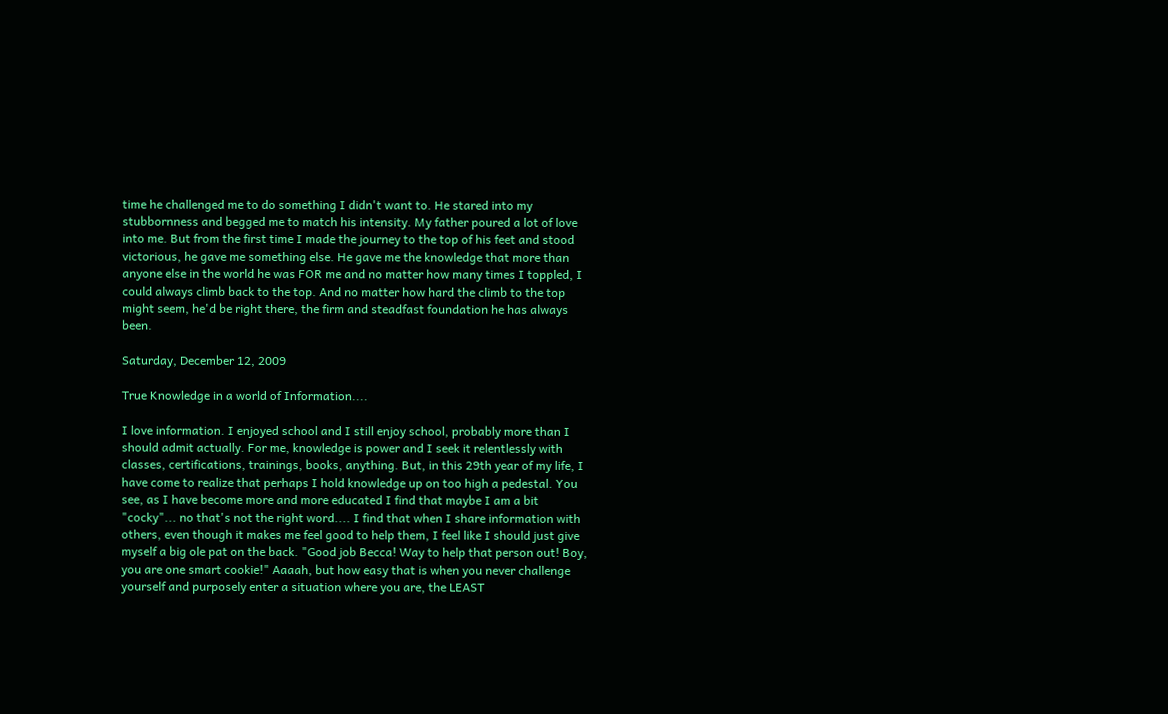time he challenged me to do something I didn't want to. He stared into my stubbornness and begged me to match his intensity. My father poured a lot of love into me. But from the first time I made the journey to the top of his feet and stood victorious, he gave me something else. He gave me the knowledge that more than anyone else in the world he was FOR me and no matter how many times I toppled, I could always climb back to the top. And no matter how hard the climb to the top might seem, he'd be right there, the firm and steadfast foundation he has always been.

Saturday, December 12, 2009

True Knowledge in a world of Information....

I love information. I enjoyed school and I still enjoy school, probably more than I should admit actually. For me, knowledge is power and I seek it relentlessly with classes, certifications, trainings, books, anything. But, in this 29th year of my life, I have come to realize that perhaps I hold knowledge up on too high a pedestal. You see, as I have become more and more educated I find that maybe I am a bit "cocky"... no that's not the right word.... I find that when I share information with others, even though it makes me feel good to help them, I feel like I should just give myself a big ole pat on the back. "Good job Becca! Way to help that person out! Boy, you are one smart cookie!" Aaaah, but how easy that is when you never challenge yourself and purposely enter a situation where you are, the LEAST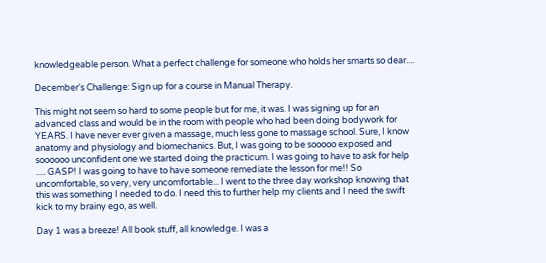knowledgeable person. What a perfect challenge for someone who holds her smarts so dear....

December's Challenge: Sign up for a course in Manual Therapy.

This might not seem so hard to some people but for me, it was. I was signing up for an advanced class and would be in the room with people who had been doing bodywork for YEARS. I have never ever given a massage, much less gone to massage school. Sure, I know anatomy and physiology and biomechanics. But, I was going to be sooooo exposed and soooooo unconfident one we started doing the practicum. I was going to have to ask for help ..... GASP! I was going to have to have someone remediate the lesson for me!! So uncomfortable, so very, very uncomfortable... I went to the three day workshop knowing that this was something I needed to do. I need this to further help my clients and I need the swift kick to my brainy ego, as well.

Day 1 was a breeze! All book stuff, all knowledge. I was a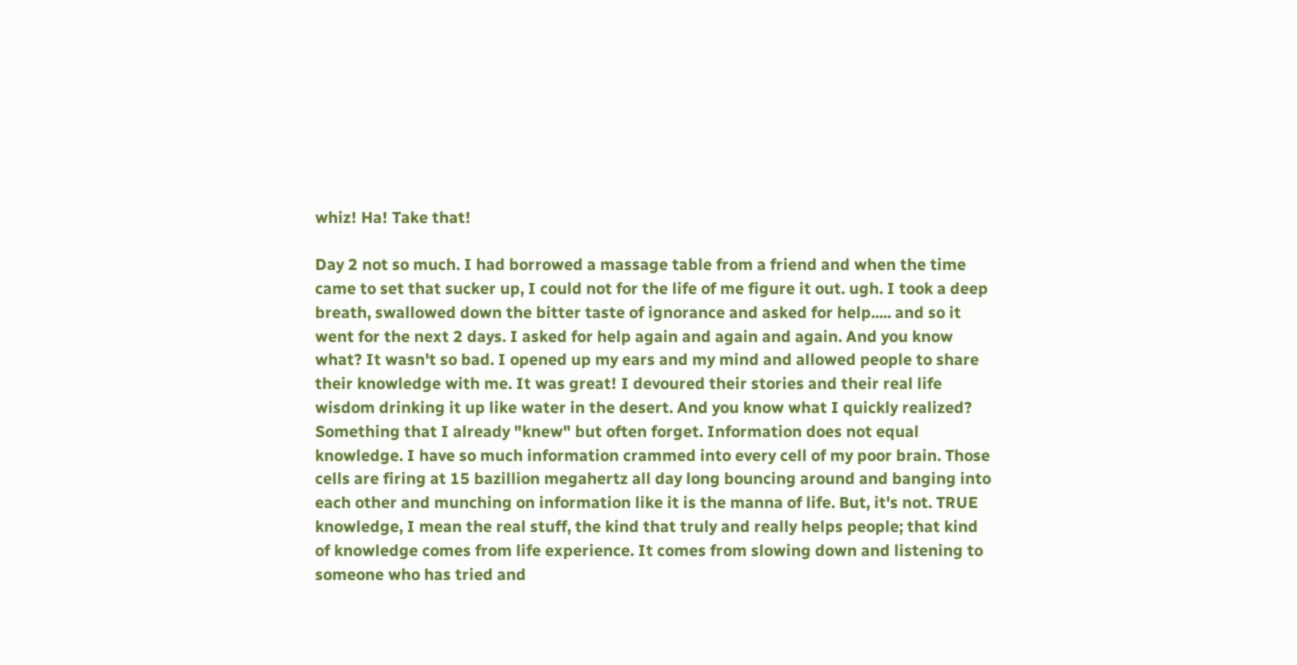whiz! Ha! Take that!

Day 2 not so much. I had borrowed a massage table from a friend and when the time came to set that sucker up, I could not for the life of me figure it out. ugh. I took a deep breath, swallowed down the bitter taste of ignorance and asked for help..... and so it went for the next 2 days. I asked for help again and again and again. And you know what? It wasn't so bad. I opened up my ears and my mind and allowed people to share their knowledge with me. It was great! I devoured their stories and their real life wisdom drinking it up like water in the desert. And you know what I quickly realized? Something that I already "knew" but often forget. Information does not equal knowledge. I have so much information crammed into every cell of my poor brain. Those cells are firing at 15 bazillion megahertz all day long bouncing around and banging into each other and munching on information like it is the manna of life. But, it's not. TRUE knowledge, I mean the real stuff, the kind that truly and really helps people; that kind of knowledge comes from life experience. It comes from slowing down and listening to someone who has tried and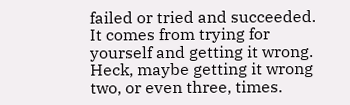failed or tried and succeeded. It comes from trying for yourself and getting it wrong. Heck, maybe getting it wrong two, or even three, times.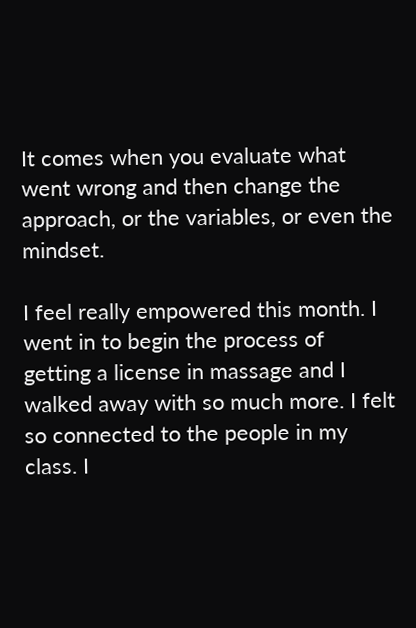It comes when you evaluate what went wrong and then change the approach, or the variables, or even the mindset.

I feel really empowered this month. I went in to begin the process of getting a license in massage and I walked away with so much more. I felt so connected to the people in my class. I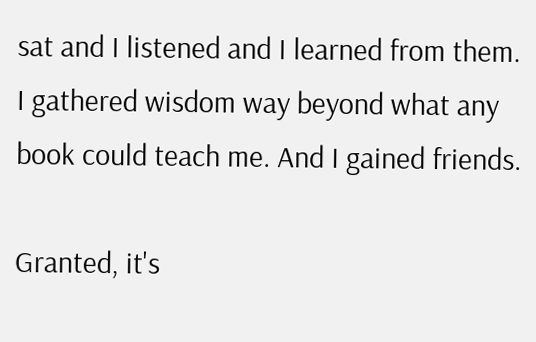sat and I listened and I learned from them. I gathered wisdom way beyond what any book could teach me. And I gained friends.

Granted, it's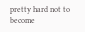pretty hard not to become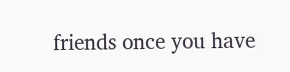friends once you have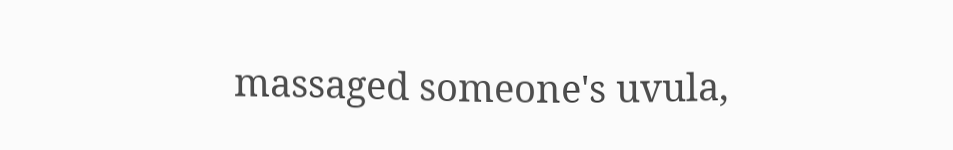massaged someone's uvula,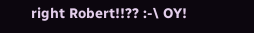right Robert!!?? :-\ OY!